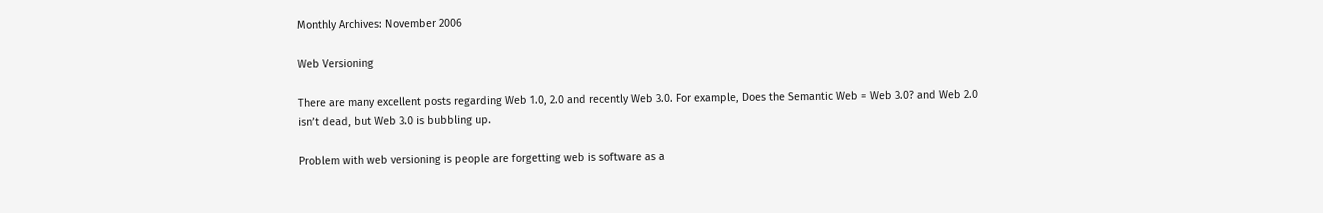Monthly Archives: November 2006

Web Versioning

There are many excellent posts regarding Web 1.0, 2.0 and recently Web 3.0. For example, Does the Semantic Web = Web 3.0? and Web 2.0 isn’t dead, but Web 3.0 is bubbling up.

Problem with web versioning is people are forgetting web is software as a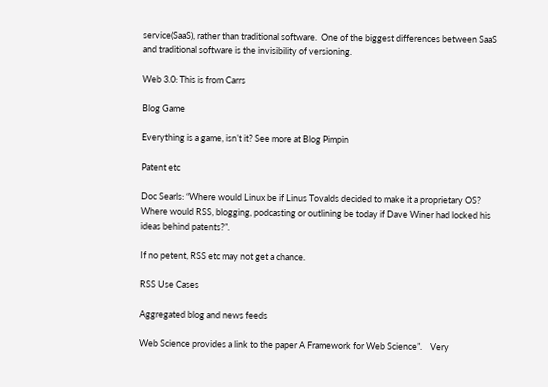service(SaaS), rather than traditional software.  One of the biggest differences between SaaS and traditional software is the invisibility of versioning.

Web 3.0: This is from Carrs

Blog Game

Everything is a game, isn’t it? See more at Blog Pimpin

Patent etc

Doc Searls: “Where would Linux be if Linus Tovalds decided to make it a proprietary OS? Where would RSS, blogging, podcasting or outlining be today if Dave Winer had locked his ideas behind patents?”.

If no petent, RSS etc may not get a chance.

RSS Use Cases

Aggregated blog and news feeds

Web Science provides a link to the paper A Framework for Web Science”.    Very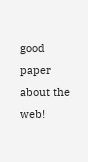good paper about the web!